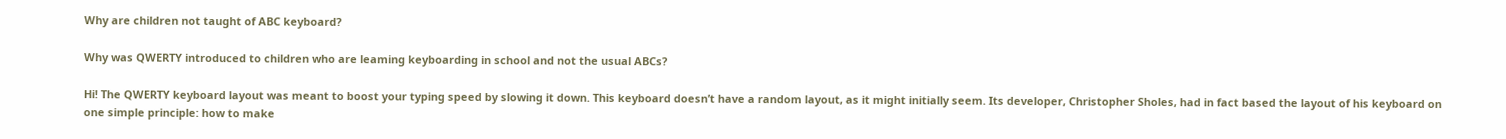Why are children not taught of ABC keyboard?

Why was QWERTY introduced to children who are leaming keyboarding in school and not the usual ABCs?

Hi! The QWERTY keyboard layout was meant to boost your typing speed by slowing it down. This keyboard doesn’t have a random layout, as it might initially seem. Its developer, Christopher Sholes, had in fact based the layout of his keyboard on one simple principle: how to make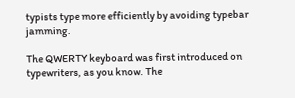typists type more efficiently by avoiding typebar jamming.

The QWERTY keyboard was first introduced on typewriters, as you know. The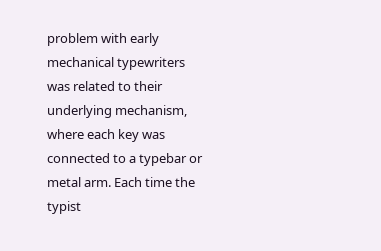problem with early mechanical typewriters was related to their underlying mechanism, where each key was connected to a typebar or metal arm. Each time the typist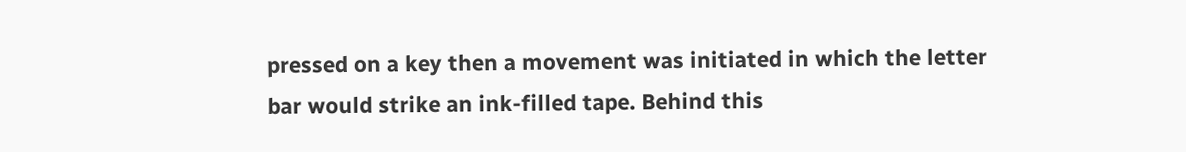pressed on a key then a movement was initiated in which the letter bar would strike an ink-filled tape. Behind this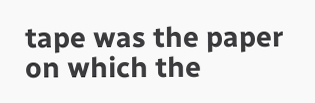tape was the paper on which the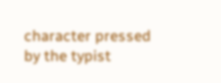character pressed by the typist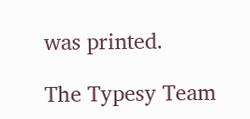was printed.

The Typesy Team